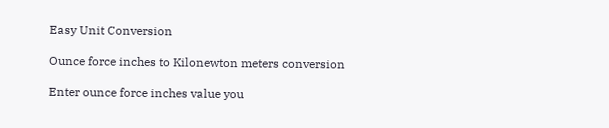Easy Unit Conversion

Ounce force inches to Kilonewton meters conversion

Enter ounce force inches value you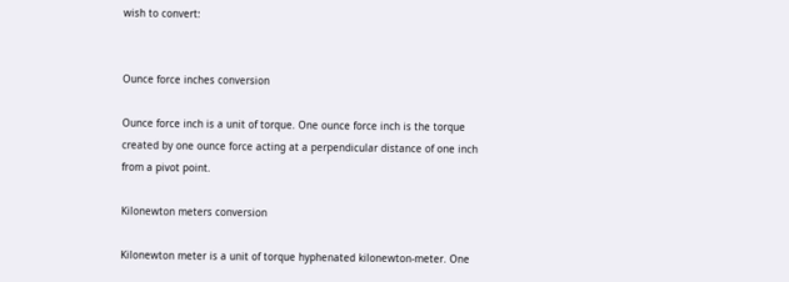wish to convert:


Ounce force inches conversion

Ounce force inch is a unit of torque. One ounce force inch is the torque created by one ounce force acting at a perpendicular distance of one inch from a pivot point.

Kilonewton meters conversion

Kilonewton meter is a unit of torque hyphenated kilonewton-meter. One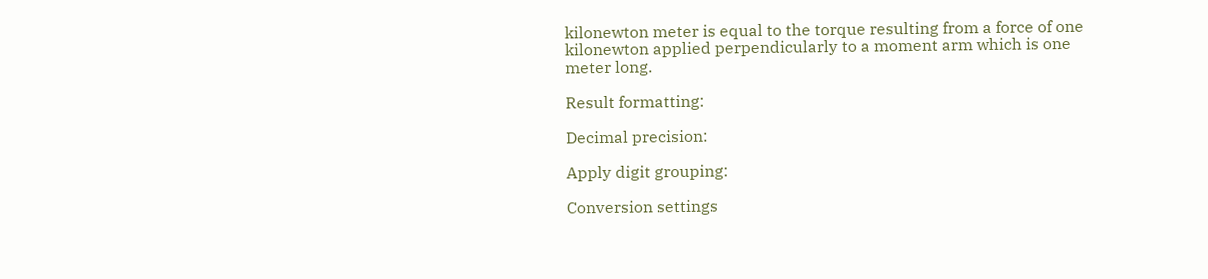kilonewton meter is equal to the torque resulting from a force of one kilonewton applied perpendicularly to a moment arm which is one meter long.

Result formatting:

Decimal precision:

Apply digit grouping:

Conversion settings